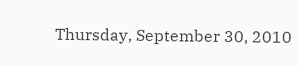Thursday, September 30, 2010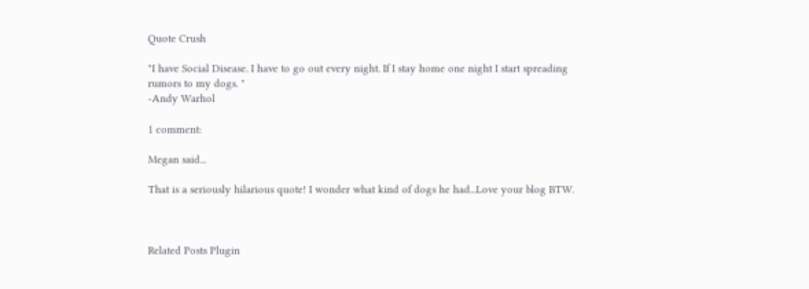Quote Crush

"I have Social Disease. I have to go out every night. If I stay home one night I start spreading rumors to my dogs. "
-Andy Warhol

1 comment:

Megan said...

That is a seriously hilarious quote! I wonder what kind of dogs he had...Love your blog BTW.



Related Posts Plugin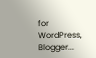for WordPress, Blogger...